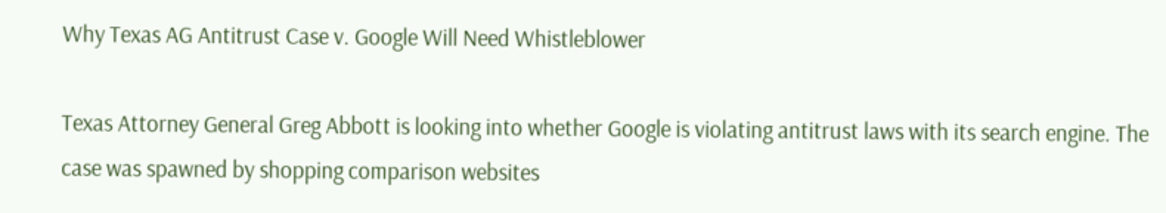Why Texas AG Antitrust Case v. Google Will Need Whistleblower

Texas Attorney General Greg Abbott is looking into whether Google is violating antitrust laws with its search engine. The case was spawned by shopping comparison websites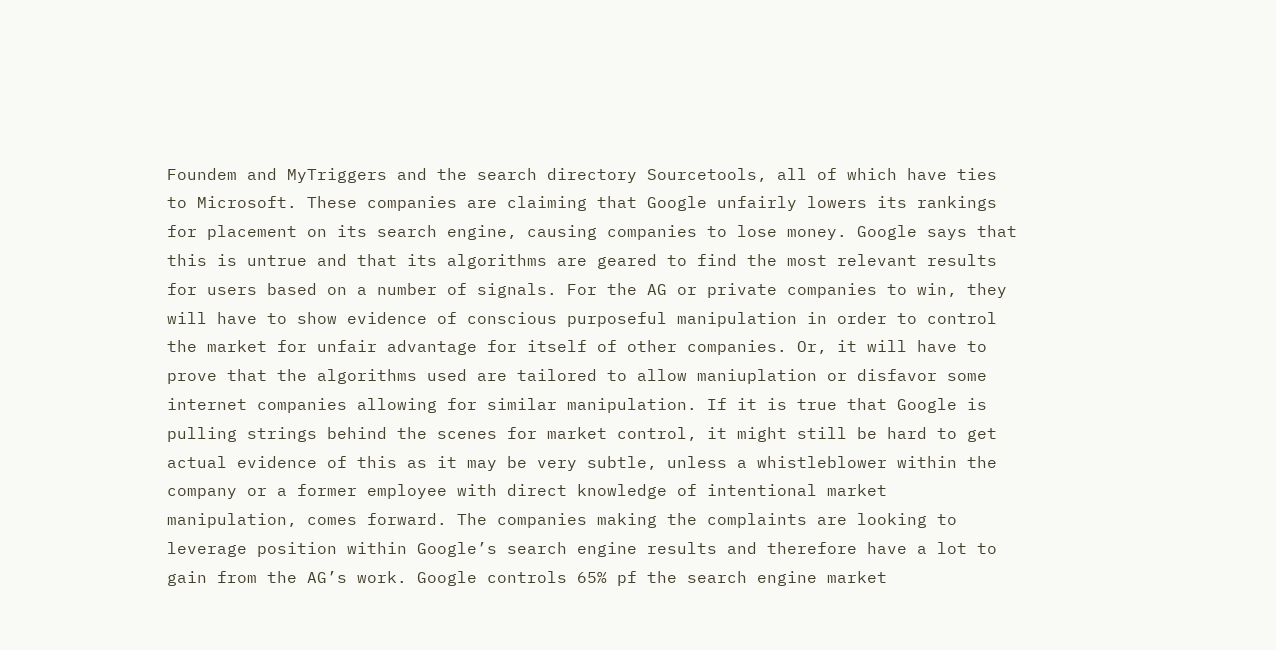Foundem and MyTriggers and the search directory Sourcetools, all of which have ties to Microsoft. These companies are claiming that Google unfairly lowers its rankings for placement on its search engine, causing companies to lose money. Google says that this is untrue and that its algorithms are geared to find the most relevant results for users based on a number of signals. For the AG or private companies to win, they will have to show evidence of conscious purposeful manipulation in order to control the market for unfair advantage for itself of other companies. Or, it will have to prove that the algorithms used are tailored to allow maniuplation or disfavor some internet companies allowing for similar manipulation. If it is true that Google is pulling strings behind the scenes for market control, it might still be hard to get actual evidence of this as it may be very subtle, unless a whistleblower within the company or a former employee with direct knowledge of intentional market manipulation, comes forward. The companies making the complaints are looking to leverage position within Google’s search engine results and therefore have a lot to gain from the AG’s work. Google controls 65% pf the search engine market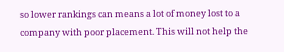so lower rankings can means a lot of money lost to a company with poor placement. This will not help the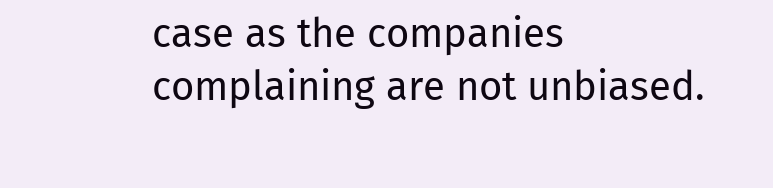case as the companies complaining are not unbiased.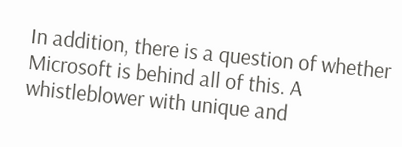In addition, there is a question of whether Microsoft is behind all of this. A whistleblower with unique and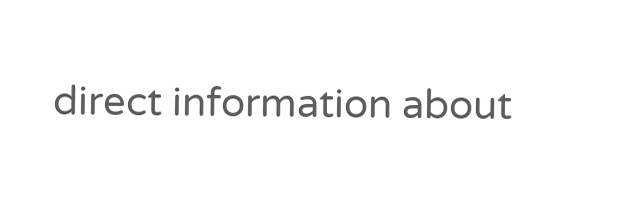direct information about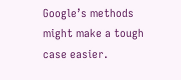Google’s methods might make a tough case easier.